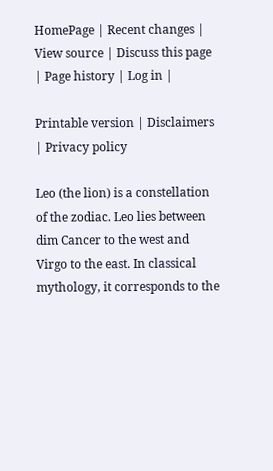HomePage | Recent changes | View source | Discuss this page | Page history | Log in |

Printable version | Disclaimers | Privacy policy

Leo (the lion) is a constellation of the zodiac. Leo lies between dim Cancer to the west and Virgo to the east. In classical mythology, it corresponds to the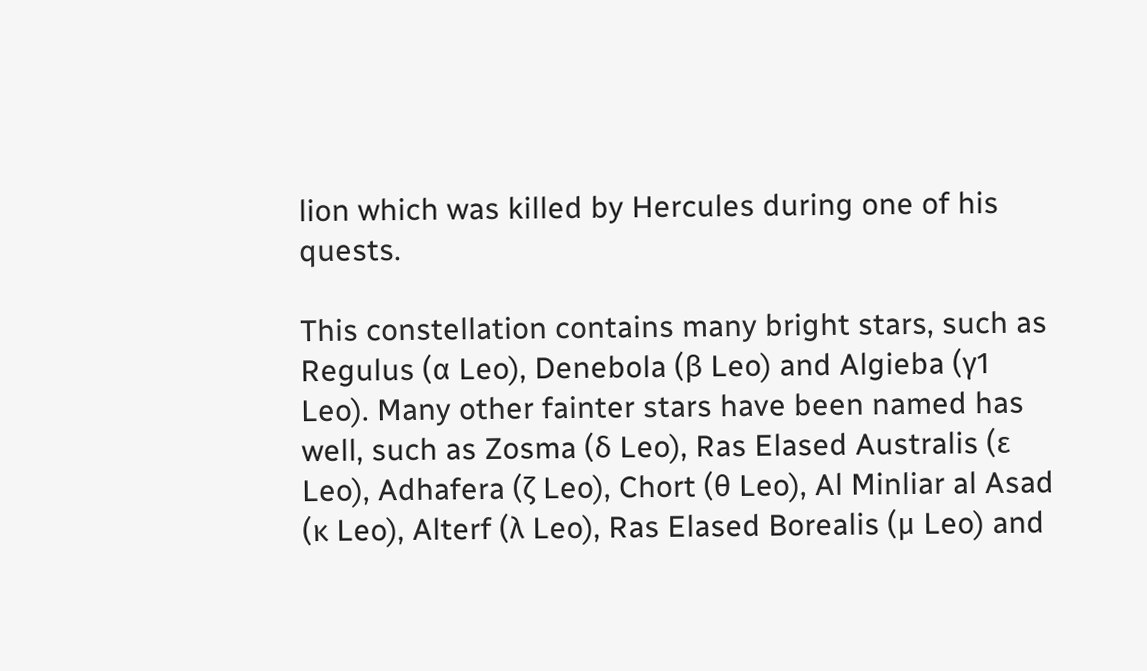lion which was killed by Hercules during one of his quests.

This constellation contains many bright stars, such as Regulus (α Leo), Denebola (β Leo) and Algieba (γ1 Leo). Many other fainter stars have been named has well, such as Zosma (δ Leo), Ras Elased Australis (ε Leo), Adhafera (ζ Leo), Chort (θ Leo), Al Minliar al Asad (κ Leo), Alterf (λ Leo), Ras Elased Borealis (μ Leo) and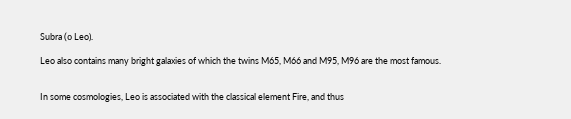Subra (ο Leo).

Leo also contains many bright galaxies of which the twins M65, M66 and M95, M96 are the most famous.


In some cosmologies, Leo is associated with the classical element Fire, and thus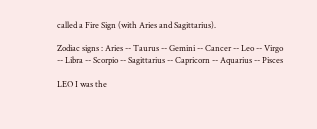called a Fire Sign (with Aries and Sagittarius).

Zodiac signs : Aries -- Taurus -- Gemini -- Cancer -- Leo -- Virgo -- Libra -- Scorpio -- Sagittarius -- Capricorn -- Aquarius -- Pisces

LEO I was the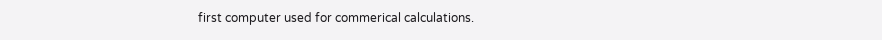first computer used for commerical calculations.